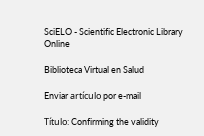SciELO - Scientific Electronic Library Online

Biblioteca Virtual en Salud

Enviar artículo por e-mail

Título: Confirming the validity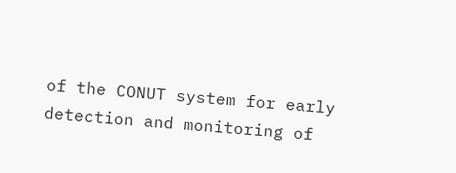of the CONUT system for early detection and monitoring of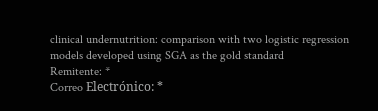clinical undernutrition: comparison with two logistic regression models developed using SGA as the gold standard
Remitente: *
Correo Electrónico: *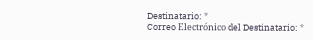Destinatario: *
Correo Electrónico del Destinatario: *